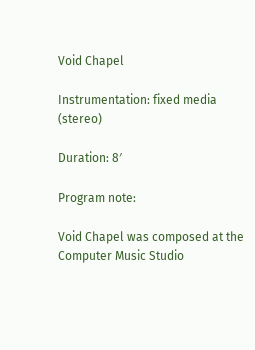Void Chapel

Instrumentation: fixed media (stereo)

Duration: 8′

Program note:

Void Chapel was composed at the Computer Music Studio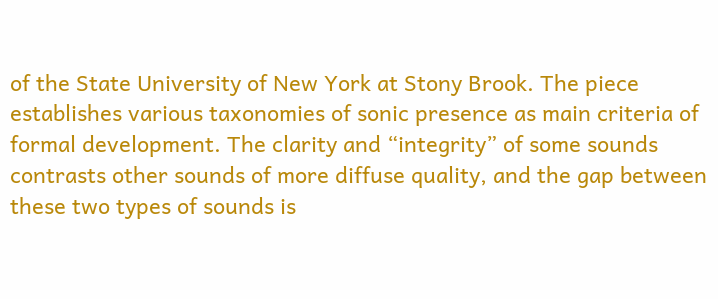of the State University of New York at Stony Brook. The piece establishes various taxonomies of sonic presence as main criteria of formal development. The clarity and “integrity” of some sounds contrasts other sounds of more diffuse quality, and the gap between these two types of sounds is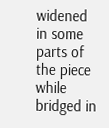widened in some parts of the piece while bridged in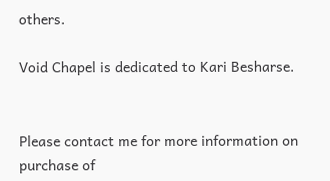others.

Void Chapel is dedicated to Kari Besharse.


Please contact me for more information on purchase of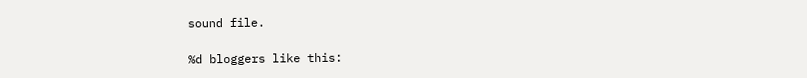sound file.

%d bloggers like this: